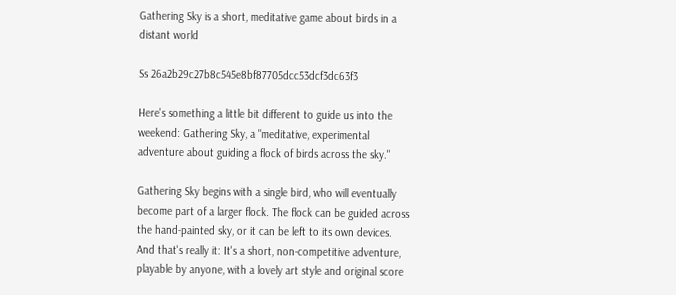Gathering Sky is a short, meditative game about birds in a distant world

Ss 26a2b29c27b8c545e8bf87705dcc53dcf3dc63f3

Here's something a little bit different to guide us into the weekend: Gathering Sky, a "meditative, experimental adventure about guiding a flock of birds across the sky."

Gathering Sky begins with a single bird, who will eventually become part of a larger flock. The flock can be guided across the hand-painted sky, or it can be left to its own devices. And that's really it: It's a short, non-competitive adventure, playable by anyone, with a lovely art style and original score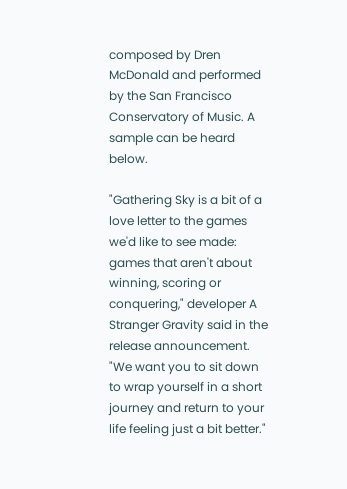composed by Dren McDonald and performed by the San Francisco Conservatory of Music. A sample can be heard below.

"Gathering Sky is a bit of a love letter to the games we'd like to see made: games that aren't about winning, scoring or conquering," developer A Stranger Gravity said in the release announcement. "We want you to sit down to wrap yourself in a short journey and return to your life feeling just a bit better."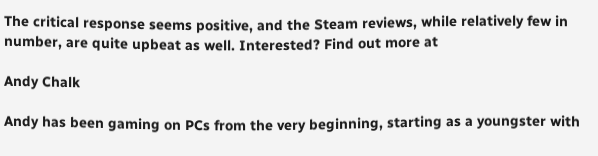The critical response seems positive, and the Steam reviews, while relatively few in number, are quite upbeat as well. Interested? Find out more at

Andy Chalk

Andy has been gaming on PCs from the very beginning, starting as a youngster with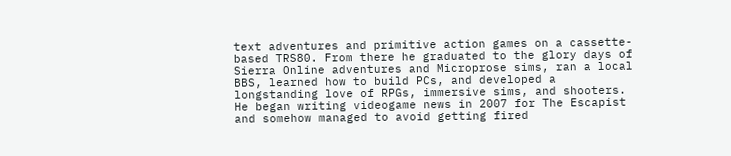text adventures and primitive action games on a cassette-based TRS80. From there he graduated to the glory days of Sierra Online adventures and Microprose sims, ran a local BBS, learned how to build PCs, and developed a longstanding love of RPGs, immersive sims, and shooters. He began writing videogame news in 2007 for The Escapist and somehow managed to avoid getting fired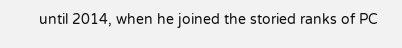until 2014, when he joined the storied ranks of PC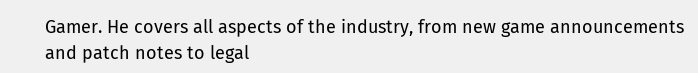Gamer. He covers all aspects of the industry, from new game announcements and patch notes to legal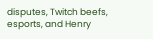disputes, Twitch beefs, esports, and Henry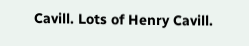Cavill. Lots of Henry Cavill.